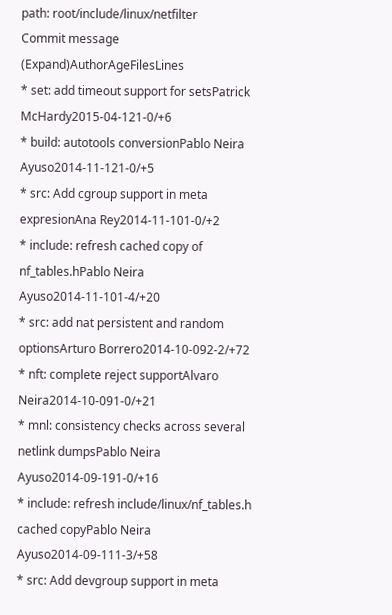path: root/include/linux/netfilter
Commit message (Expand)AuthorAgeFilesLines
* set: add timeout support for setsPatrick McHardy2015-04-121-0/+6
* build: autotools conversionPablo Neira Ayuso2014-11-121-0/+5
* src: Add cgroup support in meta expresionAna Rey2014-11-101-0/+2
* include: refresh cached copy of nf_tables.hPablo Neira Ayuso2014-11-101-4/+20
* src: add nat persistent and random optionsArturo Borrero2014-10-092-2/+72
* nft: complete reject supportAlvaro Neira2014-10-091-0/+21
* mnl: consistency checks across several netlink dumpsPablo Neira Ayuso2014-09-191-0/+16
* include: refresh include/linux/nf_tables.h cached copyPablo Neira Ayuso2014-09-111-3/+58
* src: Add devgroup support in meta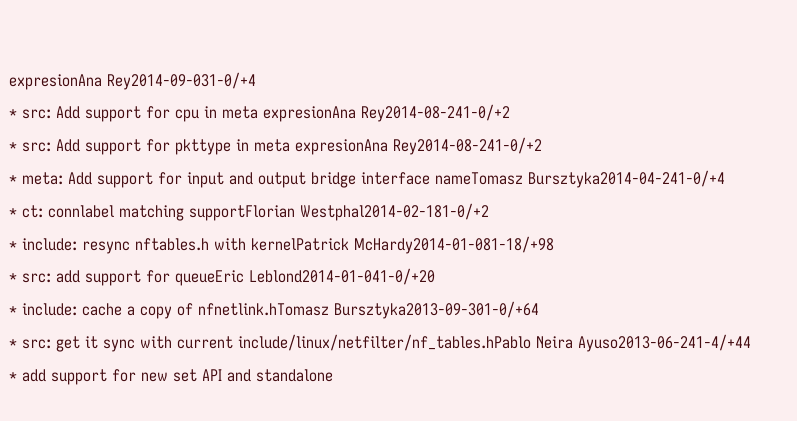expresionAna Rey2014-09-031-0/+4
* src: Add support for cpu in meta expresionAna Rey2014-08-241-0/+2
* src: Add support for pkttype in meta expresionAna Rey2014-08-241-0/+2
* meta: Add support for input and output bridge interface nameTomasz Bursztyka2014-04-241-0/+4
* ct: connlabel matching supportFlorian Westphal2014-02-181-0/+2
* include: resync nftables.h with kernelPatrick McHardy2014-01-081-18/+98
* src: add support for queueEric Leblond2014-01-041-0/+20
* include: cache a copy of nfnetlink.hTomasz Bursztyka2013-09-301-0/+64
* src: get it sync with current include/linux/netfilter/nf_tables.hPablo Neira Ayuso2013-06-241-4/+44
* add support for new set API and standalone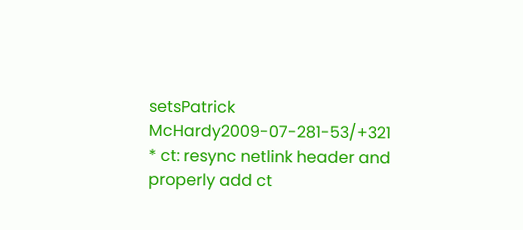setsPatrick McHardy2009-07-281-53/+321
* ct: resync netlink header and properly add ct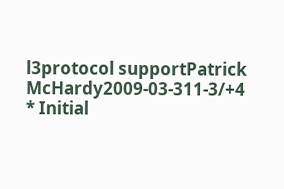l3protocol supportPatrick McHardy2009-03-311-3/+4
* Initial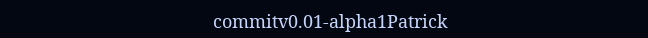commitv0.01-alpha1Patrick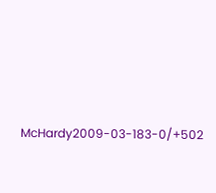McHardy2009-03-183-0/+502